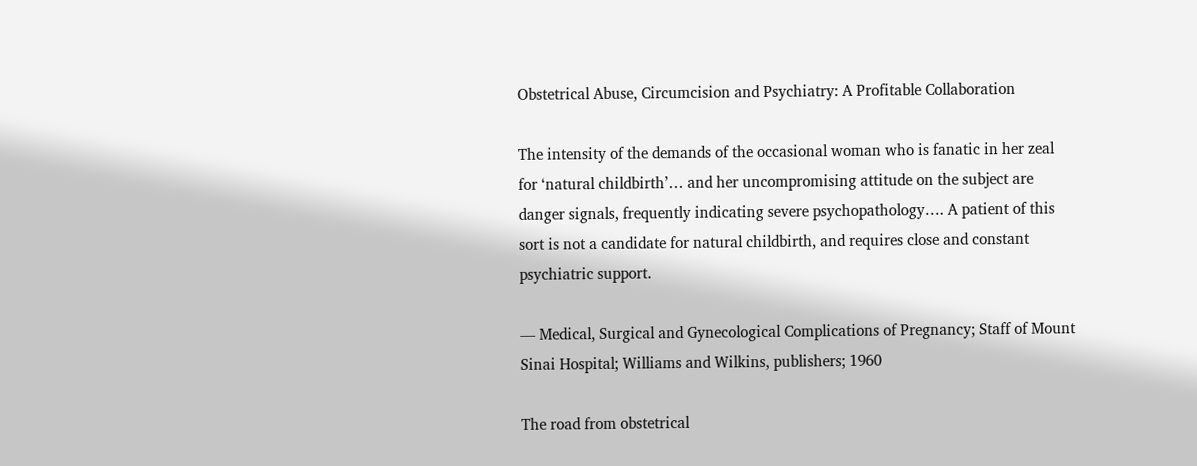Obstetrical Abuse, Circumcision and Psychiatry: A Profitable Collaboration

The intensity of the demands of the occasional woman who is fanatic in her zeal for ‘natural childbirth’… and her uncompromising attitude on the subject are danger signals, frequently indicating severe psychopathology…. A patient of this sort is not a candidate for natural childbirth, and requires close and constant psychiatric support.

— Medical, Surgical and Gynecological Complications of Pregnancy; Staff of Mount Sinai Hospital; Williams and Wilkins, publishers; 1960

The road from obstetrical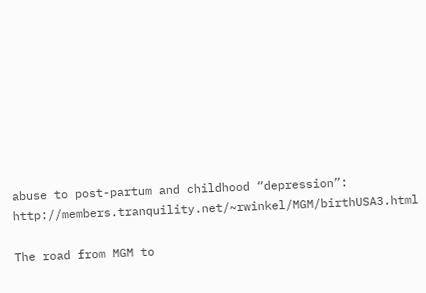abuse to post-partum and childhood “depression”:  http://members.tranquility.net/~rwinkel/MGM/birthUSA3.html

The road from MGM to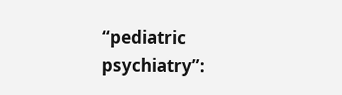“pediatric psychiatry”: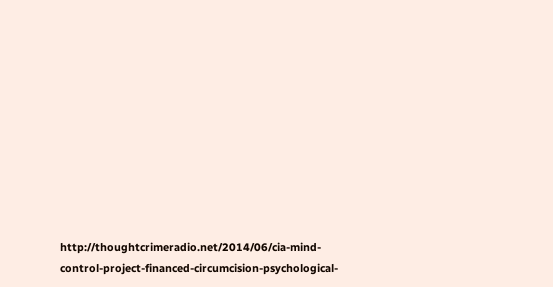http://thoughtcrimeradio.net/2014/06/cia-mind-control-project-financed-circumcision-psychological-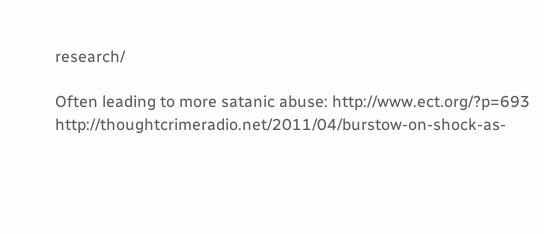research/

Often leading to more satanic abuse: http://www.ect.org/?p=693  http://thoughtcrimeradio.net/2011/04/burstow-on-shock-as-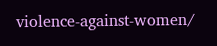violence-against-women/